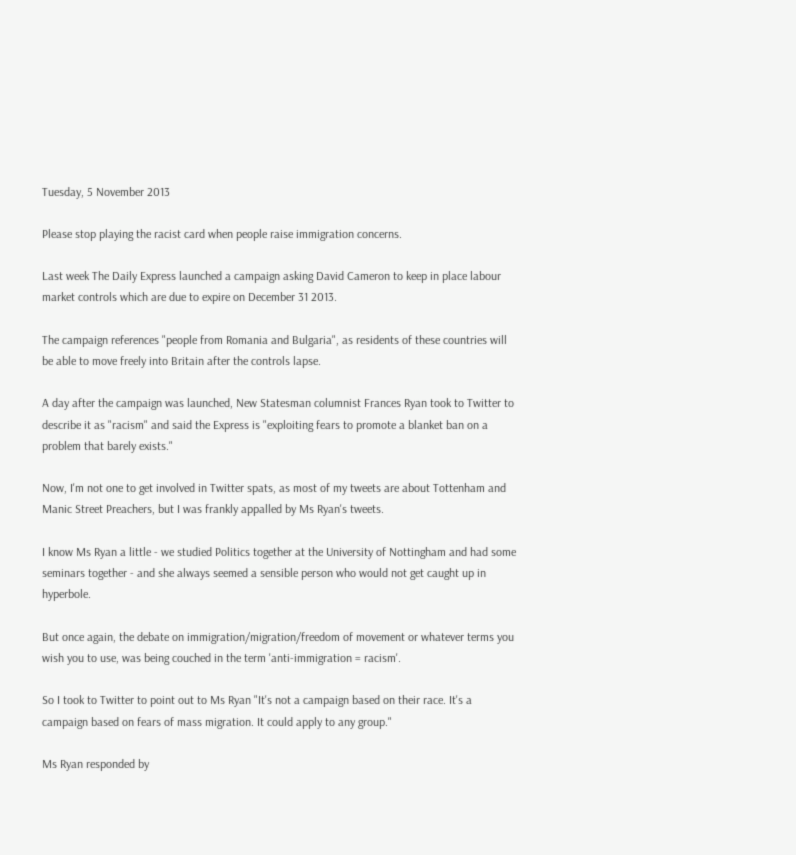Tuesday, 5 November 2013

Please stop playing the racist card when people raise immigration concerns.

Last week The Daily Express launched a campaign asking David Cameron to keep in place labour market controls which are due to expire on December 31 2013.

The campaign references "people from Romania and Bulgaria", as residents of these countries will be able to move freely into Britain after the controls lapse.

A day after the campaign was launched, New Statesman columnist Frances Ryan took to Twitter to describe it as "racism" and said the Express is "exploiting fears to promote a blanket ban on a problem that barely exists."

Now, I'm not one to get involved in Twitter spats, as most of my tweets are about Tottenham and Manic Street Preachers, but I was frankly appalled by Ms Ryan's tweets.

I know Ms Ryan a little - we studied Politics together at the University of Nottingham and had some seminars together - and she always seemed a sensible person who would not get caught up in hyperbole.

But once again, the debate on immigration/migration/freedom of movement or whatever terms you wish you to use, was being couched in the term 'anti-immigration = racism'.

So I took to Twitter to point out to Ms Ryan "It's not a campaign based on their race. It's a campaign based on fears of mass migration. It could apply to any group."

Ms Ryan responded by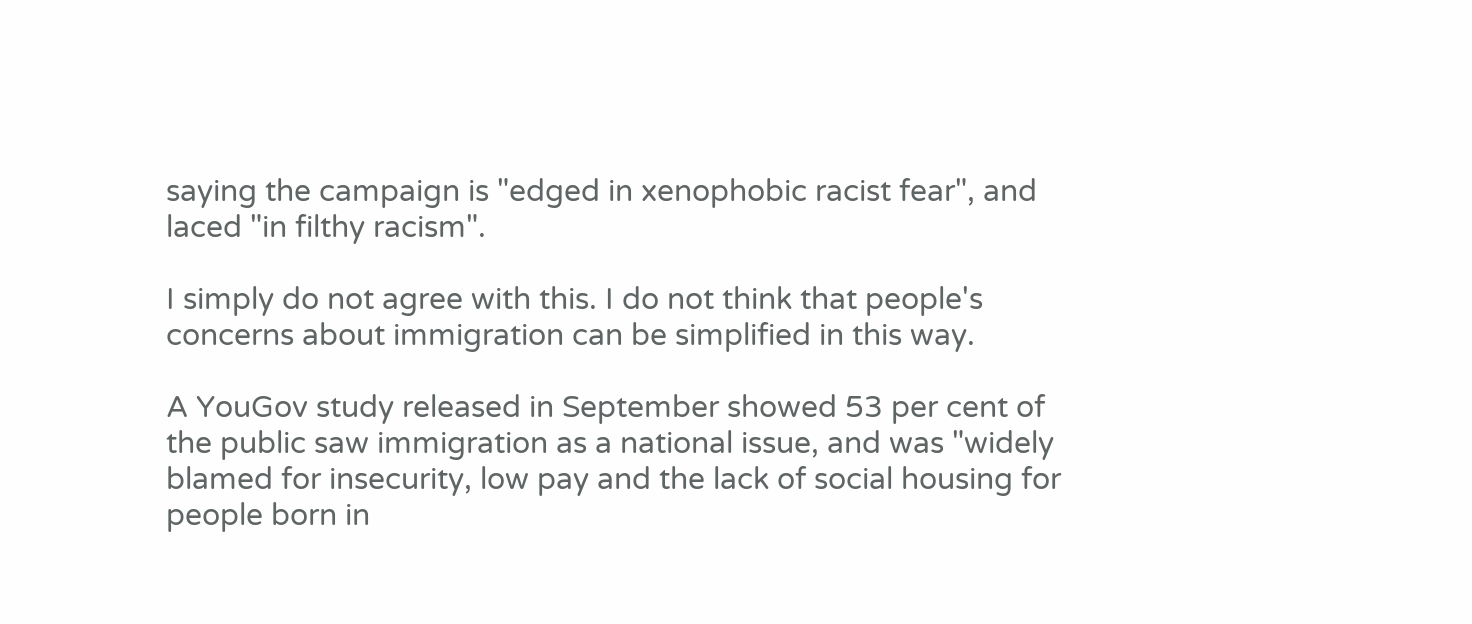saying the campaign is "edged in xenophobic racist fear", and laced "in filthy racism".

I simply do not agree with this. I do not think that people's concerns about immigration can be simplified in this way.

A YouGov study released in September showed 53 per cent of the public saw immigration as a national issue, and was "widely blamed for insecurity, low pay and the lack of social housing for people born in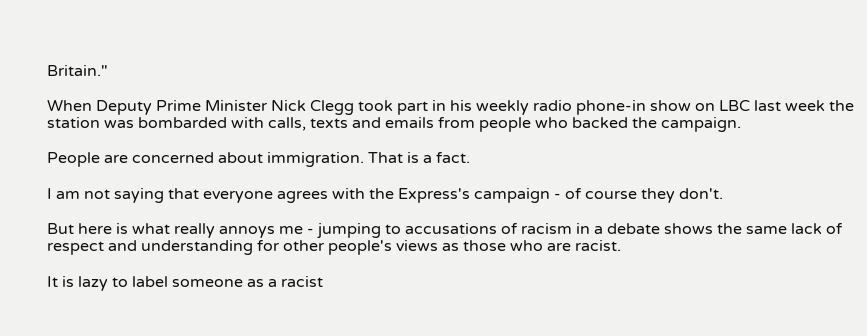Britain."

When Deputy Prime Minister Nick Clegg took part in his weekly radio phone-in show on LBC last week the station was bombarded with calls, texts and emails from people who backed the campaign.

People are concerned about immigration. That is a fact.

I am not saying that everyone agrees with the Express's campaign - of course they don't.

But here is what really annoys me - jumping to accusations of racism in a debate shows the same lack of respect and understanding for other people's views as those who are racist.

It is lazy to label someone as a racist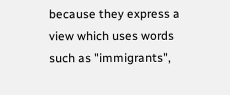because they express a view which uses words such as "immigrants",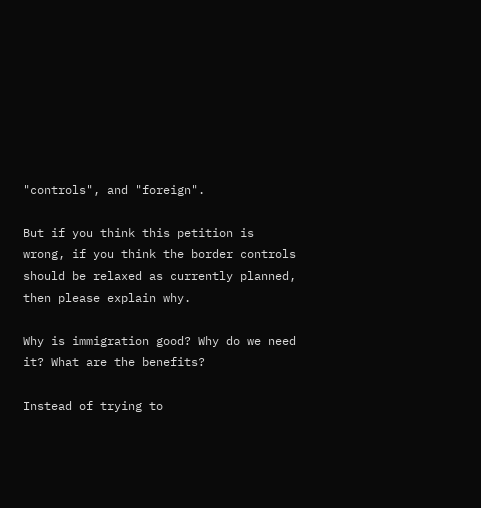"controls", and "foreign".

But if you think this petition is wrong, if you think the border controls should be relaxed as currently planned, then please explain why.

Why is immigration good? Why do we need it? What are the benefits?

Instead of trying to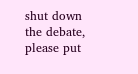shut down the debate, please put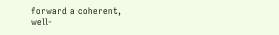forward a coherent, well-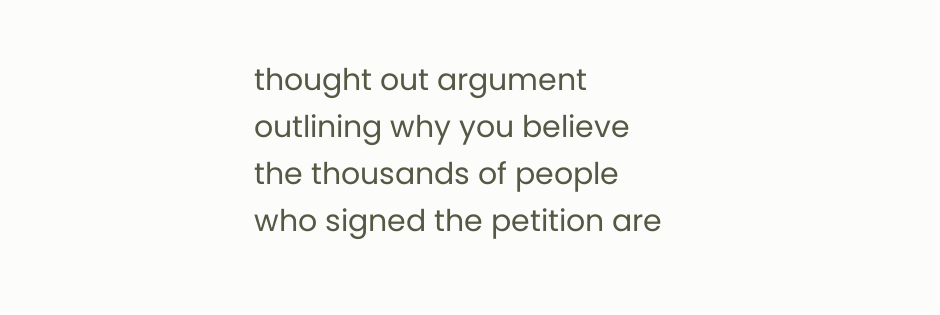thought out argument outlining why you believe the thousands of people who signed the petition are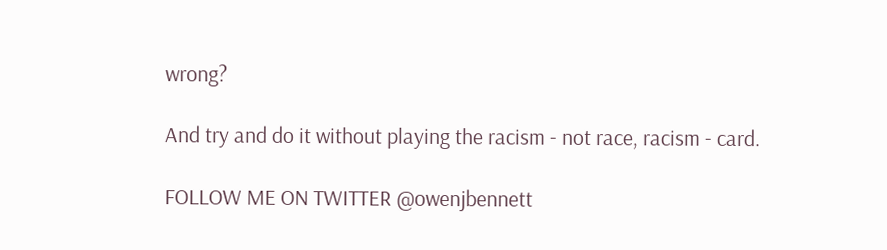wrong?

And try and do it without playing the racism - not race, racism - card.

FOLLOW ME ON TWITTER @owenjbennett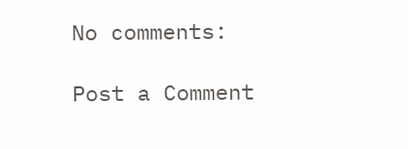No comments:

Post a Comment